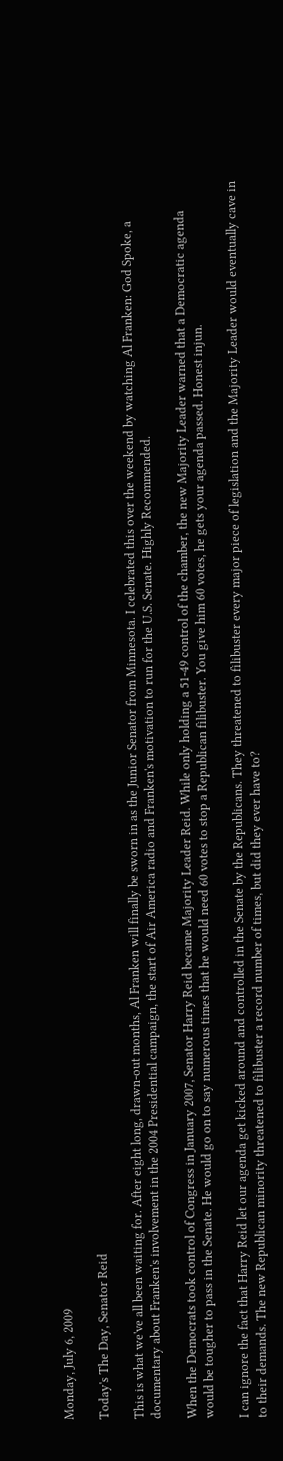Monday, July 6, 2009

Today's The Day, Senator Reid

This is what we've all been waiting for. After eight long, drawn-out months, Al Franken will finally be sworn in as the Junior Senator from Minnesota. I celebrated this over the weekend by watching Al Franken: God Spoke, a documentary about Franken's involvement in the 2004 Presidential campaign, the start of Air America radio and Franken's motivation to run for the U.S. Senate. Highly Recommended.

When the Democrats took control of Congress in January 2007, Senator Harry Reid became Majority Leader Reid. While only holding a 51-49 control of the chamber, the new Majority Leader warned that a Democratic agenda would be tougher to pass in the Senate. He would go on to say numerous times that he would need 60 votes to stop a Republican filibuster. You give him 60 votes, he gets your agenda passed. Honest injun.

I can ignore the fact that Harry Reid let our agenda get kicked around and controlled in the Senate by the Republicans. They threatened to filibuster every major piece of legislation and the Majority Leader would eventually cave in to their demands. The new Republican minority threatened to filibuster a record number of times, but did they ever have to?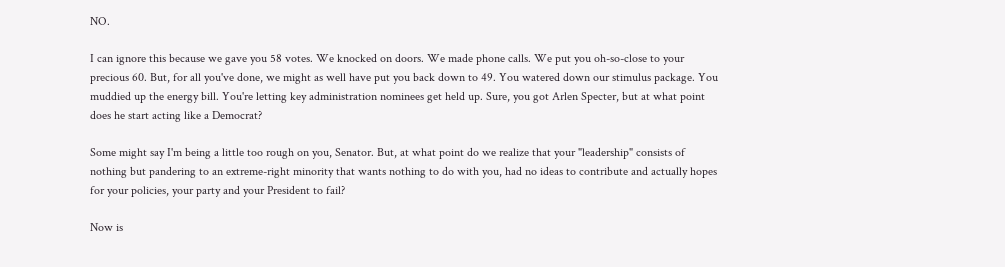NO.

I can ignore this because we gave you 58 votes. We knocked on doors. We made phone calls. We put you oh-so-close to your precious 60. But, for all you've done, we might as well have put you back down to 49. You watered down our stimulus package. You muddied up the energy bill. You're letting key administration nominees get held up. Sure, you got Arlen Specter, but at what point does he start acting like a Democrat?

Some might say I'm being a little too rough on you, Senator. But, at what point do we realize that your "leadership" consists of nothing but pandering to an extreme-right minority that wants nothing to do with you, had no ideas to contribute and actually hopes for your policies, your party and your President to fail?

Now is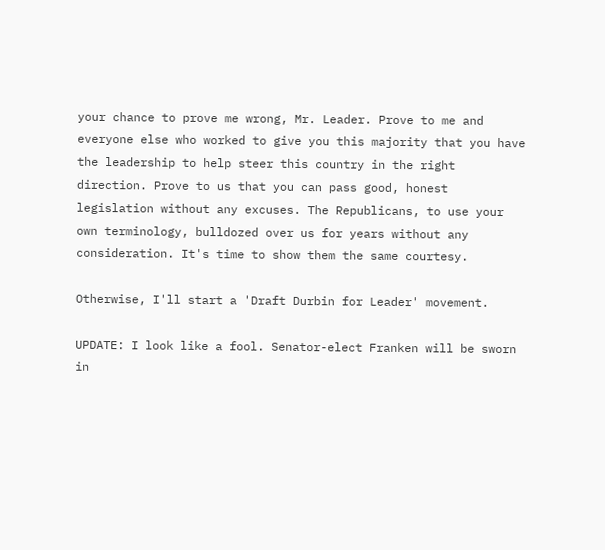your chance to prove me wrong, Mr. Leader. Prove to me and everyone else who worked to give you this majority that you have the leadership to help steer this country in the right direction. Prove to us that you can pass good, honest legislation without any excuses. The Republicans, to use your own terminology, bulldozed over us for years without any consideration. It's time to show them the same courtesy.

Otherwise, I'll start a 'Draft Durbin for Leader' movement.

UPDATE: I look like a fool. Senator-elect Franken will be sworn in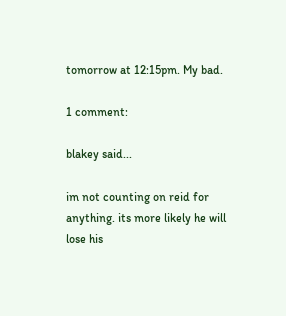tomorrow at 12:15pm. My bad.

1 comment:

blakey said...

im not counting on reid for anything. its more likely he will lose his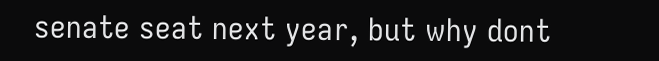senate seat next year, but why dont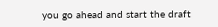you go ahead and start the draft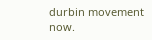durbin movement now.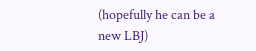(hopefully he can be a new LBJ)